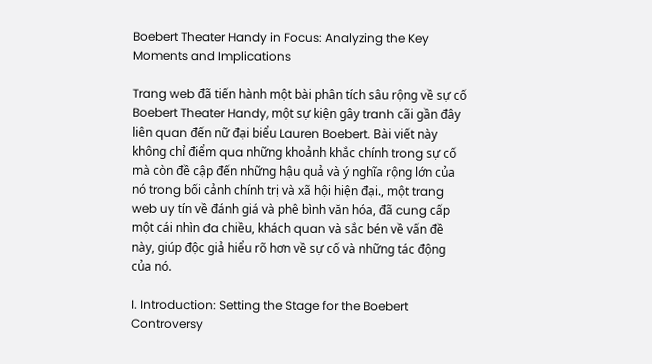Boebert Theater Handy in Focus: Analyzing the Key Moments and Implications

Trang web đã tiến hành một bài phân tích sâu rộng về sự cố Boebert Theater Handy, một sự kiện gây tranh cãi gần đây liên quan đến nữ đại biểu Lauren Boebert. Bài viết này không chỉ điểm qua những khoảnh khắc chính trong sự cố mà còn đề cập đến những hậu quả và ý nghĩa rộng lớn của nó trong bối cảnh chính trị và xã hội hiện đại., một trang web uy tín về đánh giá và phê bình văn hóa, đã cung cấp một cái nhìn đa chiều, khách quan và sắc bén về vấn đề này, giúp độc giả hiểu rõ hơn về sự cố và những tác động của nó.

I. Introduction: Setting the Stage for the Boebert Controversy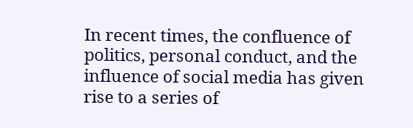In recent times, the confluence of politics, personal conduct, and the influence of social media has given rise to a series of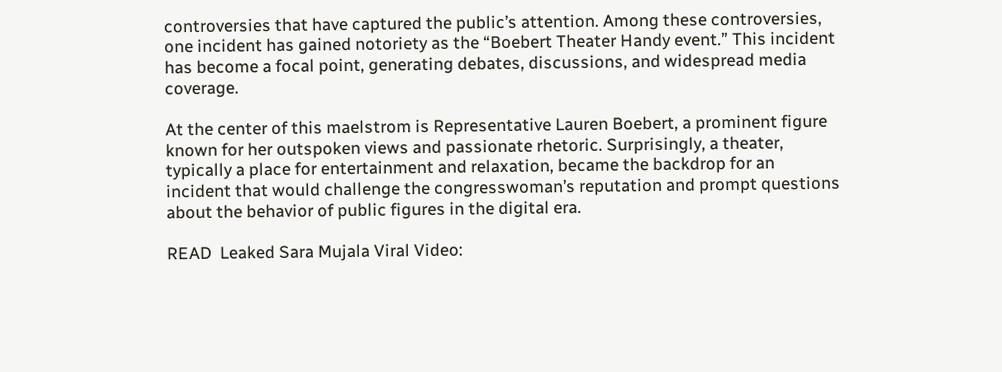controversies that have captured the public’s attention. Among these controversies, one incident has gained notoriety as the “Boebert Theater Handy event.” This incident has become a focal point, generating debates, discussions, and widespread media coverage.

At the center of this maelstrom is Representative Lauren Boebert, a prominent figure known for her outspoken views and passionate rhetoric. Surprisingly, a theater, typically a place for entertainment and relaxation, became the backdrop for an incident that would challenge the congresswoman’s reputation and prompt questions about the behavior of public figures in the digital era.

READ  Leaked Sara Mujala Viral Video: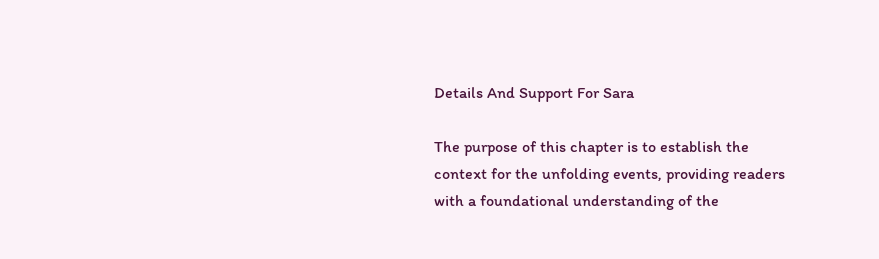Details And Support For Sara

The purpose of this chapter is to establish the context for the unfolding events, providing readers with a foundational understanding of the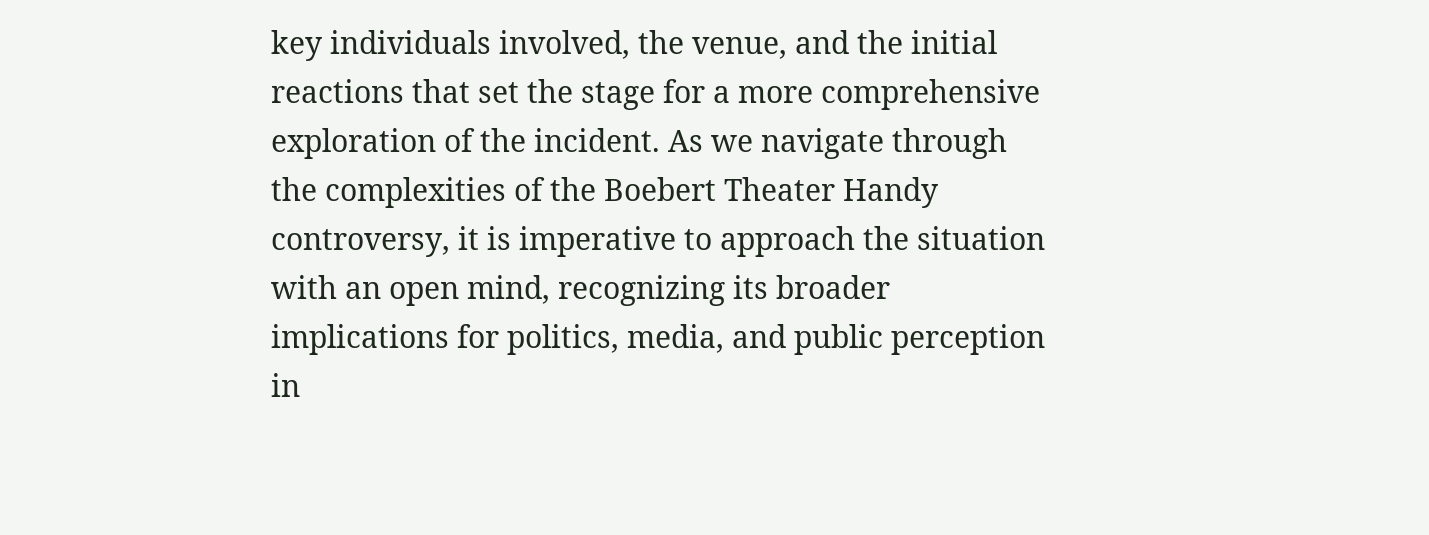key individuals involved, the venue, and the initial reactions that set the stage for a more comprehensive exploration of the incident. As we navigate through the complexities of the Boebert Theater Handy controversy, it is imperative to approach the situation with an open mind, recognizing its broader implications for politics, media, and public perception in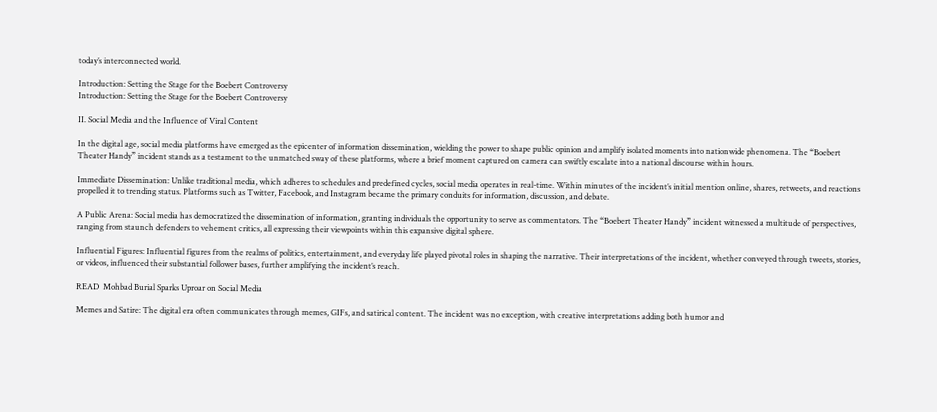today’s interconnected world.

Introduction: Setting the Stage for the Boebert Controversy
Introduction: Setting the Stage for the Boebert Controversy

II. Social Media and the Influence of Viral Content

In the digital age, social media platforms have emerged as the epicenter of information dissemination, wielding the power to shape public opinion and amplify isolated moments into nationwide phenomena. The “Boebert Theater Handy” incident stands as a testament to the unmatched sway of these platforms, where a brief moment captured on camera can swiftly escalate into a national discourse within hours.

Immediate Dissemination: Unlike traditional media, which adheres to schedules and predefined cycles, social media operates in real-time. Within minutes of the incident’s initial mention online, shares, retweets, and reactions propelled it to trending status. Platforms such as Twitter, Facebook, and Instagram became the primary conduits for information, discussion, and debate.

A Public Arena: Social media has democratized the dissemination of information, granting individuals the opportunity to serve as commentators. The “Boebert Theater Handy” incident witnessed a multitude of perspectives, ranging from staunch defenders to vehement critics, all expressing their viewpoints within this expansive digital sphere.

Influential Figures: Influential figures from the realms of politics, entertainment, and everyday life played pivotal roles in shaping the narrative. Their interpretations of the incident, whether conveyed through tweets, stories, or videos, influenced their substantial follower bases, further amplifying the incident’s reach.

READ  Mohbad Burial Sparks Uproar on Social Media

Memes and Satire: The digital era often communicates through memes, GIFs, and satirical content. The incident was no exception, with creative interpretations adding both humor and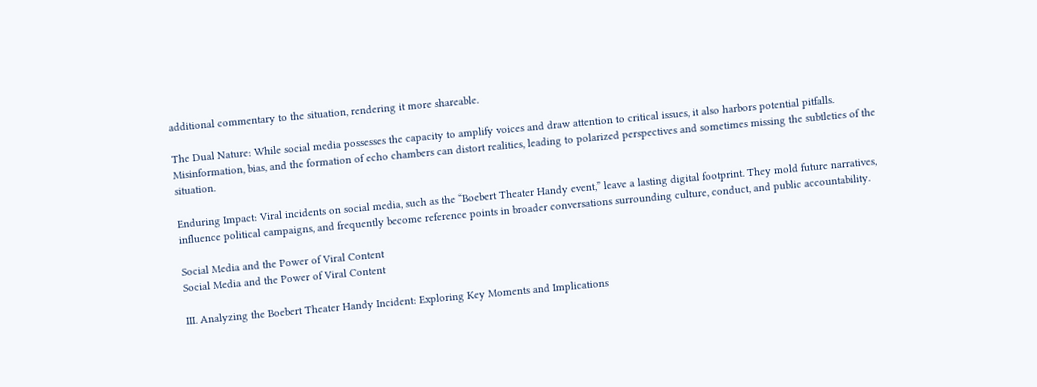additional commentary to the situation, rendering it more shareable.

The Dual Nature: While social media possesses the capacity to amplify voices and draw attention to critical issues, it also harbors potential pitfalls. Misinformation, bias, and the formation of echo chambers can distort realities, leading to polarized perspectives and sometimes missing the subtleties of the situation.

Enduring Impact: Viral incidents on social media, such as the “Boebert Theater Handy event,” leave a lasting digital footprint. They mold future narratives, influence political campaigns, and frequently become reference points in broader conversations surrounding culture, conduct, and public accountability.

Social Media and the Power of Viral Content
Social Media and the Power of Viral Content

III. Analyzing the Boebert Theater Handy Incident: Exploring Key Moments and Implications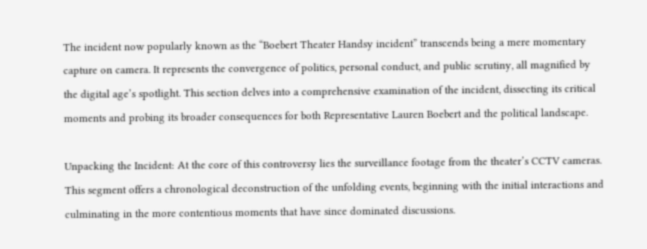The incident now popularly known as the “Boebert Theater Handsy incident” transcends being a mere momentary capture on camera. It represents the convergence of politics, personal conduct, and public scrutiny, all magnified by the digital age’s spotlight. This section delves into a comprehensive examination of the incident, dissecting its critical moments and probing its broader consequences for both Representative Lauren Boebert and the political landscape.

Unpacking the Incident: At the core of this controversy lies the surveillance footage from the theater’s CCTV cameras. This segment offers a chronological deconstruction of the unfolding events, beginning with the initial interactions and culminating in the more contentious moments that have since dominated discussions.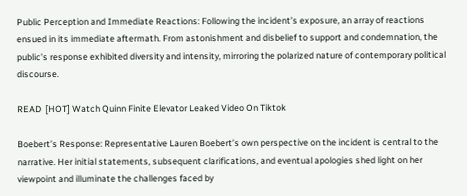Public Perception and Immediate Reactions: Following the incident’s exposure, an array of reactions ensued in its immediate aftermath. From astonishment and disbelief to support and condemnation, the public’s response exhibited diversity and intensity, mirroring the polarized nature of contemporary political discourse.

READ  [HOT] Watch Quinn Finite Elevator Leaked Video On Tiktok

Boebert’s Response: Representative Lauren Boebert’s own perspective on the incident is central to the narrative. Her initial statements, subsequent clarifications, and eventual apologies shed light on her viewpoint and illuminate the challenges faced by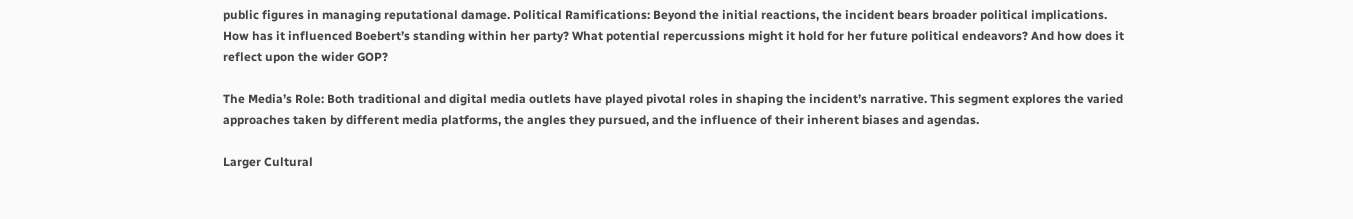public figures in managing reputational damage. Political Ramifications: Beyond the initial reactions, the incident bears broader political implications. How has it influenced Boebert’s standing within her party? What potential repercussions might it hold for her future political endeavors? And how does it reflect upon the wider GOP?

The Media’s Role: Both traditional and digital media outlets have played pivotal roles in shaping the incident’s narrative. This segment explores the varied approaches taken by different media platforms, the angles they pursued, and the influence of their inherent biases and agendas.

Larger Cultural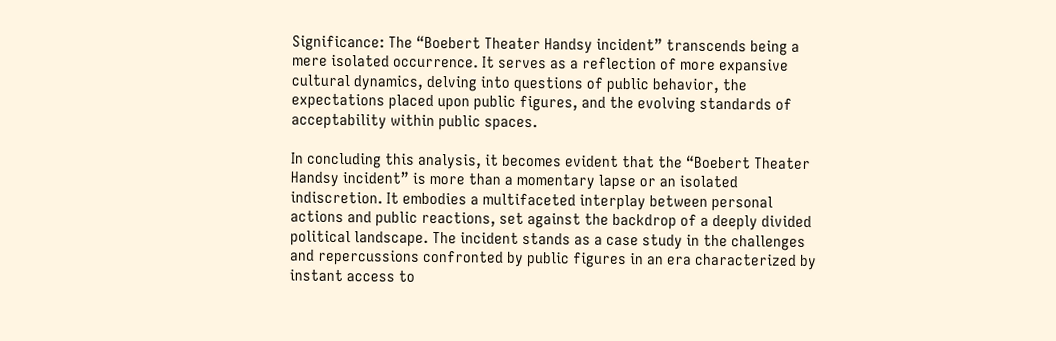Significance: The “Boebert Theater Handsy incident” transcends being a mere isolated occurrence. It serves as a reflection of more expansive cultural dynamics, delving into questions of public behavior, the expectations placed upon public figures, and the evolving standards of acceptability within public spaces.

In concluding this analysis, it becomes evident that the “Boebert Theater Handsy incident” is more than a momentary lapse or an isolated indiscretion. It embodies a multifaceted interplay between personal actions and public reactions, set against the backdrop of a deeply divided political landscape. The incident stands as a case study in the challenges and repercussions confronted by public figures in an era characterized by instant access to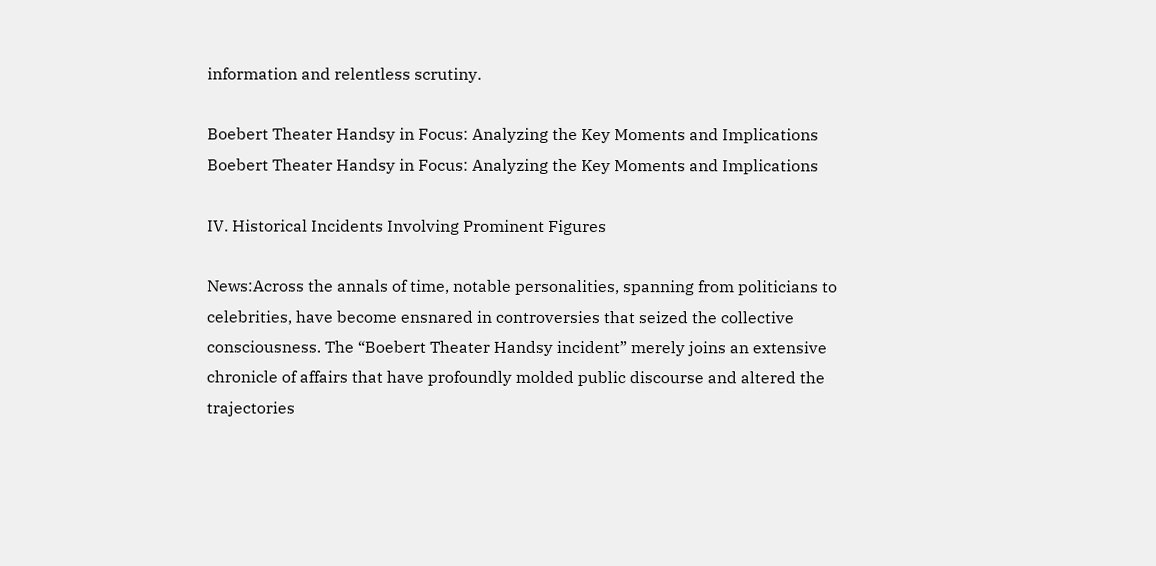information and relentless scrutiny.

Boebert Theater Handsy in Focus: Analyzing the Key Moments and Implications
Boebert Theater Handsy in Focus: Analyzing the Key Moments and Implications

IV. Historical Incidents Involving Prominent Figures

News:Across the annals of time, notable personalities, spanning from politicians to celebrities, have become ensnared in controversies that seized the collective consciousness. The “Boebert Theater Handsy incident” merely joins an extensive chronicle of affairs that have profoundly molded public discourse and altered the trajectories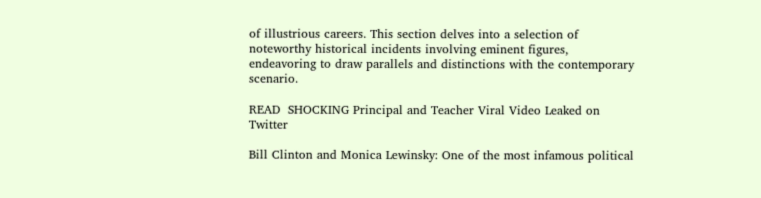of illustrious careers. This section delves into a selection of noteworthy historical incidents involving eminent figures, endeavoring to draw parallels and distinctions with the contemporary scenario.

READ  SHOCKING Principal and Teacher Viral Video Leaked on Twitter

Bill Clinton and Monica Lewinsky: One of the most infamous political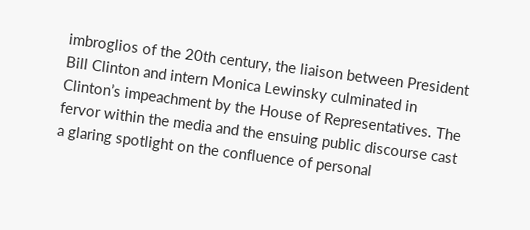imbroglios of the 20th century, the liaison between President Bill Clinton and intern Monica Lewinsky culminated in Clinton’s impeachment by the House of Representatives. The fervor within the media and the ensuing public discourse cast a glaring spotlight on the confluence of personal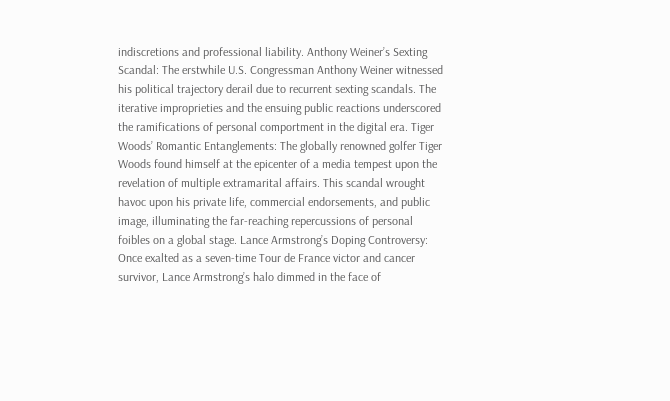indiscretions and professional liability. Anthony Weiner’s Sexting Scandal: The erstwhile U.S. Congressman Anthony Weiner witnessed his political trajectory derail due to recurrent sexting scandals. The iterative improprieties and the ensuing public reactions underscored the ramifications of personal comportment in the digital era. Tiger Woods’ Romantic Entanglements: The globally renowned golfer Tiger Woods found himself at the epicenter of a media tempest upon the revelation of multiple extramarital affairs. This scandal wrought havoc upon his private life, commercial endorsements, and public image, illuminating the far-reaching repercussions of personal foibles on a global stage. Lance Armstrong’s Doping Controversy: Once exalted as a seven-time Tour de France victor and cancer survivor, Lance Armstrong’s halo dimmed in the face of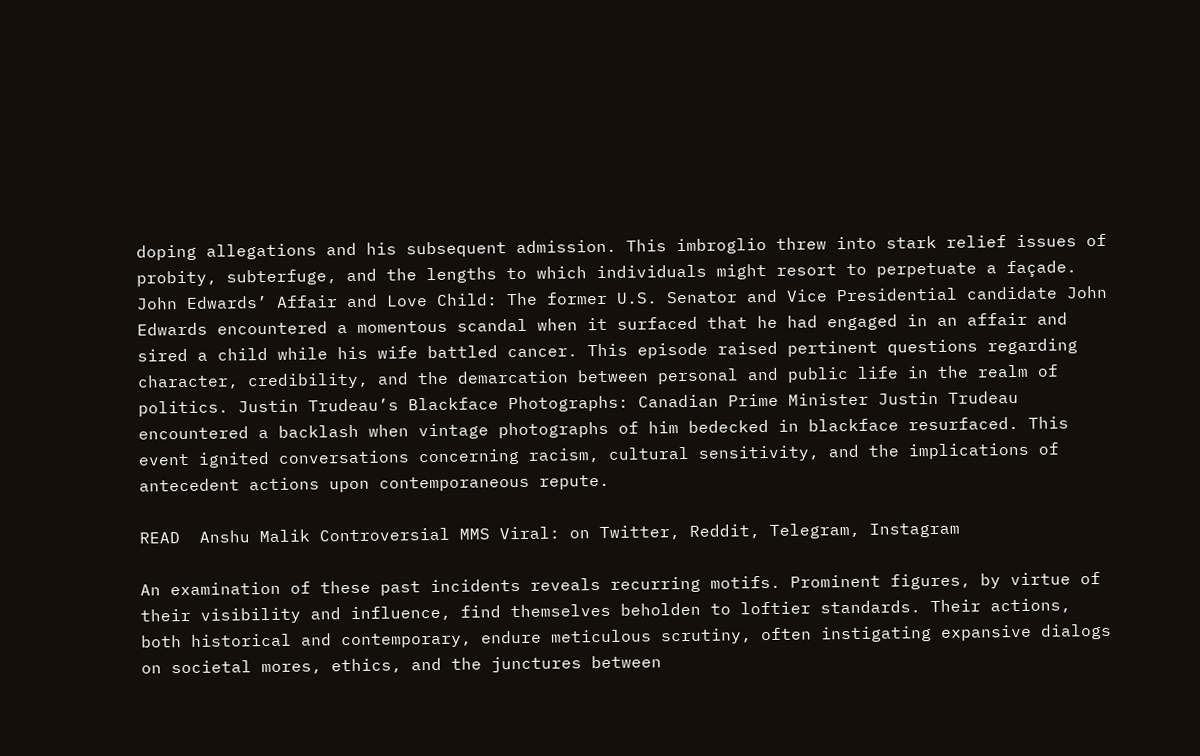doping allegations and his subsequent admission. This imbroglio threw into stark relief issues of probity, subterfuge, and the lengths to which individuals might resort to perpetuate a façade. John Edwards’ Affair and Love Child: The former U.S. Senator and Vice Presidential candidate John Edwards encountered a momentous scandal when it surfaced that he had engaged in an affair and sired a child while his wife battled cancer. This episode raised pertinent questions regarding character, credibility, and the demarcation between personal and public life in the realm of politics. Justin Trudeau’s Blackface Photographs: Canadian Prime Minister Justin Trudeau encountered a backlash when vintage photographs of him bedecked in blackface resurfaced. This event ignited conversations concerning racism, cultural sensitivity, and the implications of antecedent actions upon contemporaneous repute.

READ  Anshu Malik Controversial MMS Viral: on Twitter, Reddit, Telegram, Instagram

An examination of these past incidents reveals recurring motifs. Prominent figures, by virtue of their visibility and influence, find themselves beholden to loftier standards. Their actions, both historical and contemporary, endure meticulous scrutiny, often instigating expansive dialogs on societal mores, ethics, and the junctures between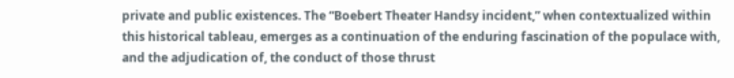private and public existences. The “Boebert Theater Handsy incident,” when contextualized within this historical tableau, emerges as a continuation of the enduring fascination of the populace with, and the adjudication of, the conduct of those thrust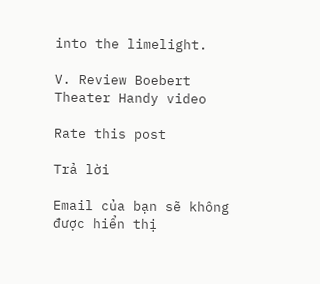into the limelight.

V. Review Boebert Theater Handy video

Rate this post

Trả lời

Email của bạn sẽ không được hiển thị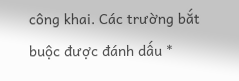công khai. Các trường bắt buộc được đánh dấu *